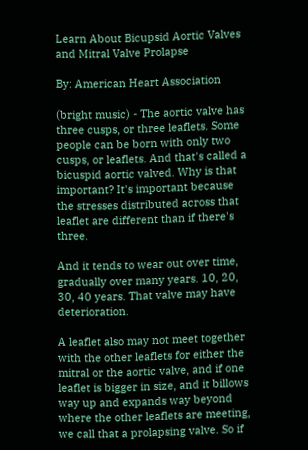Learn About Bicupsid Aortic Valves and Mitral Valve Prolapse

By: American Heart Association

(bright music) - The aortic valve has three cusps, or three leaflets. Some people can be born with only two cusps, or leaflets. And that's called a bicuspid aortic valved. Why is that important? It's important because the stresses distributed across that leaflet are different than if there's three.

And it tends to wear out over time, gradually over many years. 10, 20, 30, 40 years. That valve may have deterioration.

A leaflet also may not meet together with the other leaflets for either the mitral or the aortic valve, and if one leaflet is bigger in size, and it billows way up and expands way beyond where the other leaflets are meeting, we call that a prolapsing valve. So if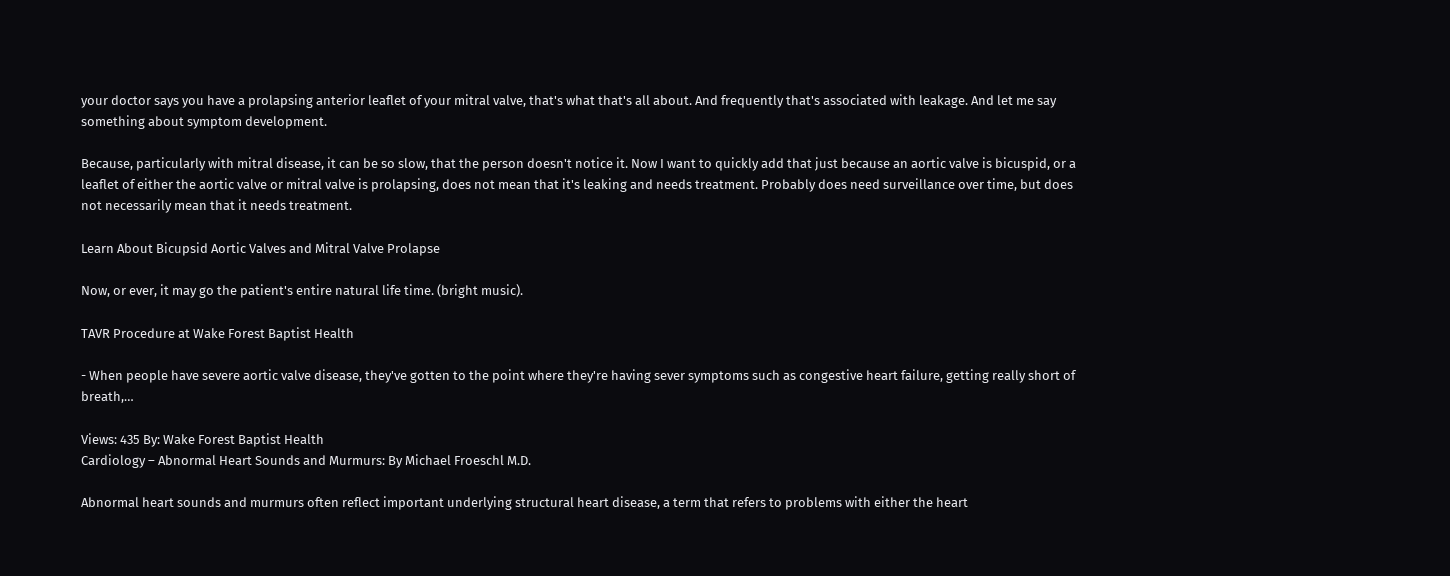your doctor says you have a prolapsing anterior leaflet of your mitral valve, that's what that's all about. And frequently that's associated with leakage. And let me say something about symptom development.

Because, particularly with mitral disease, it can be so slow, that the person doesn't notice it. Now I want to quickly add that just because an aortic valve is bicuspid, or a leaflet of either the aortic valve or mitral valve is prolapsing, does not mean that it's leaking and needs treatment. Probably does need surveillance over time, but does not necessarily mean that it needs treatment.

Learn About Bicupsid Aortic Valves and Mitral Valve Prolapse

Now, or ever, it may go the patient's entire natural life time. (bright music).

TAVR Procedure at Wake Forest Baptist Health

- When people have severe aortic valve disease, they've gotten to the point where they're having sever symptoms such as congestive heart failure, getting really short of breath,…

Views: 435 By: Wake Forest Baptist Health
Cardiology – Abnormal Heart Sounds and Murmurs: By Michael Froeschl M.D.

Abnormal heart sounds and murmurs often reflect important underlying structural heart disease, a term that refers to problems with either the heart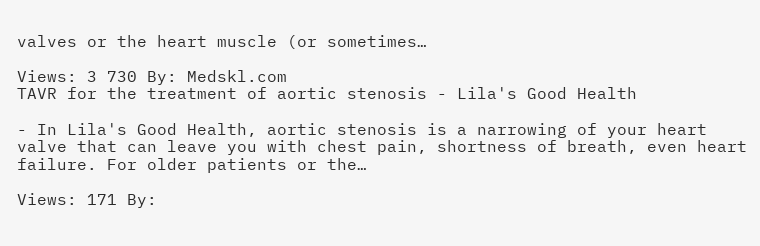valves or the heart muscle (or sometimes…

Views: 3 730 By: Medskl.com
TAVR for the treatment of aortic stenosis - Lila's Good Health

- In Lila's Good Health, aortic stenosis is a narrowing of your heart valve that can leave you with chest pain, shortness of breath, even heart failure. For older patients or the…

Views: 171 By: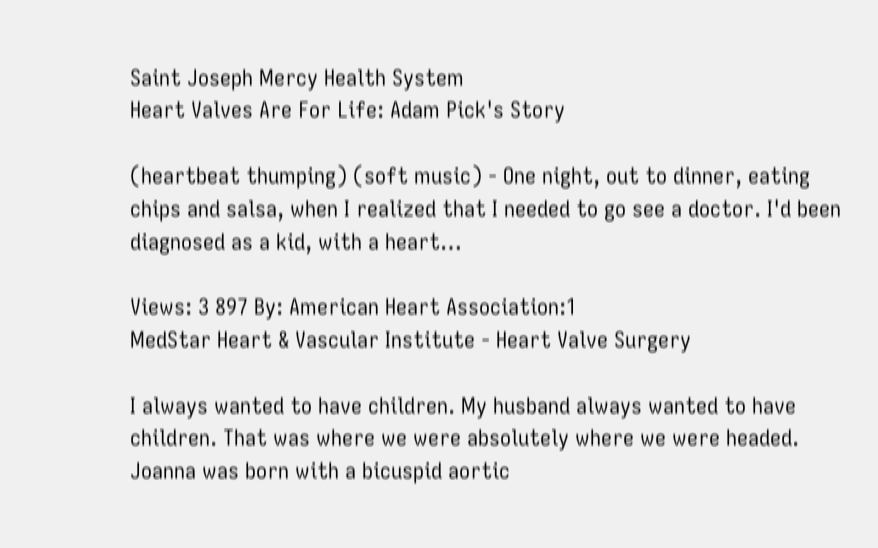Saint Joseph Mercy Health System
Heart Valves Are For Life: Adam Pick's Story

(heartbeat thumping) (soft music) - One night, out to dinner, eating chips and salsa, when I realized that I needed to go see a doctor. I'd been diagnosed as a kid, with a heart…

Views: 3 897 By: American Heart Association:1
MedStar Heart & Vascular Institute - Heart Valve Surgery

I always wanted to have children. My husband always wanted to have children. That was where we were absolutely where we were headed. Joanna was born with a bicuspid aortic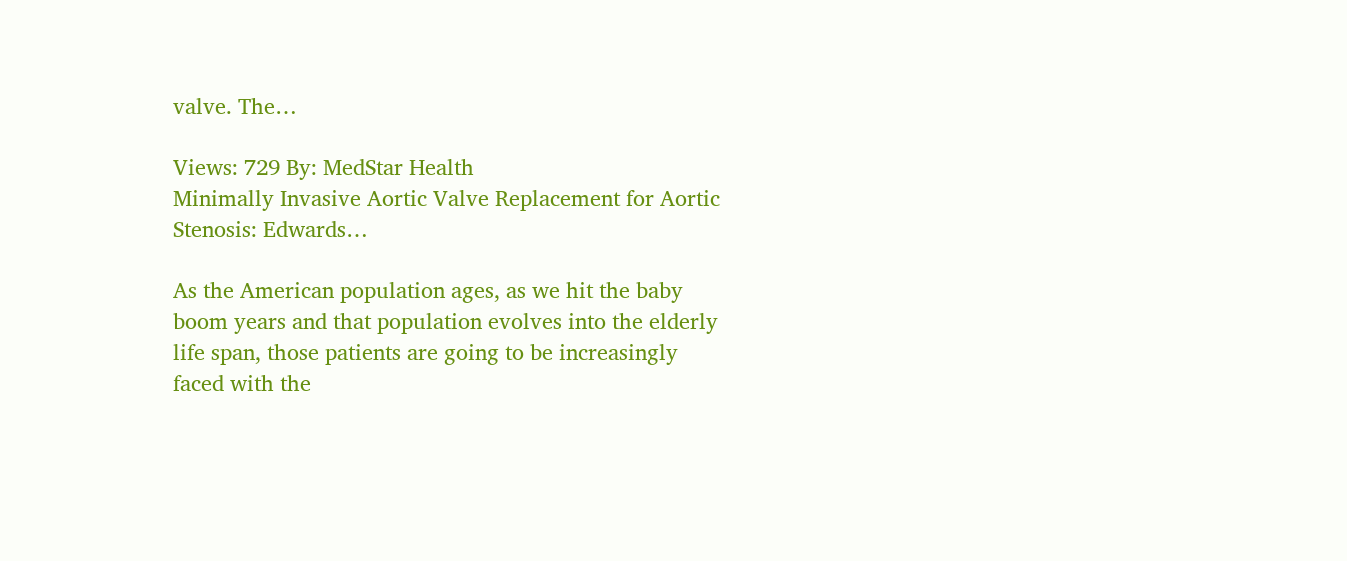valve. The…

Views: 729 By: MedStar Health
Minimally Invasive Aortic Valve Replacement for Aortic Stenosis: Edwards…

As the American population ages, as we hit the baby boom years and that population evolves into the elderly life span, those patients are going to be increasingly faced with the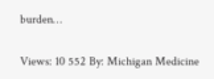burden…

Views: 10 552 By: Michigan Medicine